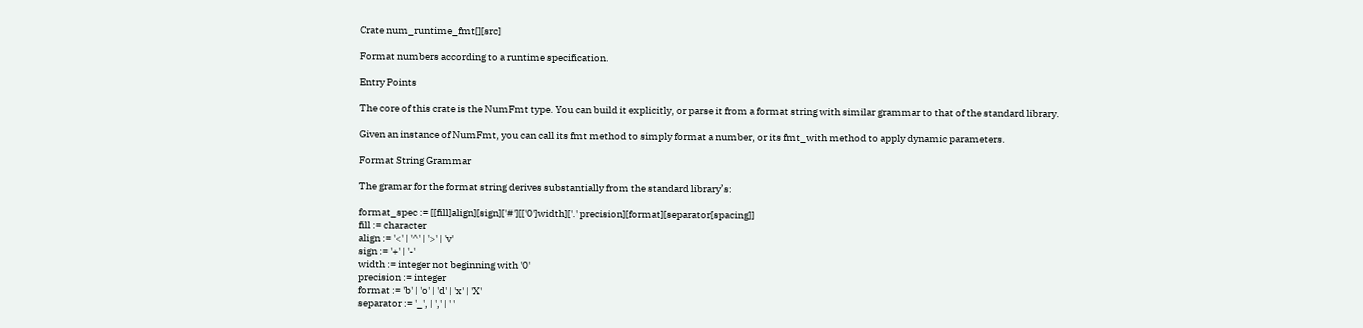Crate num_runtime_fmt[][src]

Format numbers according to a runtime specification.

Entry Points

The core of this crate is the NumFmt type. You can build it explicitly, or parse it from a format string with similar grammar to that of the standard library.

Given an instance of NumFmt, you can call its fmt method to simply format a number, or its fmt_with method to apply dynamic parameters.

Format String Grammar

The gramar for the format string derives substantially from the standard library’s:

format_spec := [[fill]align][sign]['#'][['0']width]['.' precision][format][separator[spacing]]
fill := character
align := '<' | '^' | '>' | 'v'
sign := '+' | '-'
width := integer not beginning with '0'
precision := integer
format := 'b' | 'o' | 'd' | 'x' | 'X'
separator := '_', | ',' | ' '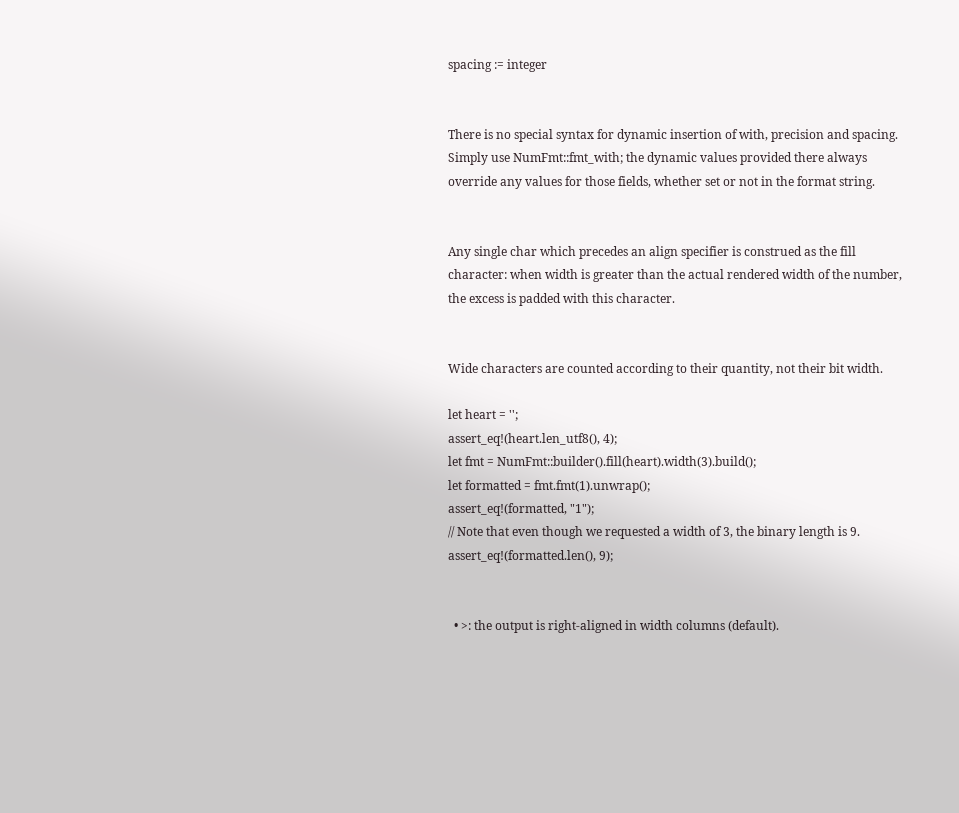spacing := integer


There is no special syntax for dynamic insertion of with, precision and spacing. Simply use NumFmt::fmt_with; the dynamic values provided there always override any values for those fields, whether set or not in the format string.


Any single char which precedes an align specifier is construed as the fill character: when width is greater than the actual rendered width of the number, the excess is padded with this character.


Wide characters are counted according to their quantity, not their bit width.

let heart = '';
assert_eq!(heart.len_utf8(), 4);
let fmt = NumFmt::builder().fill(heart).width(3).build();
let formatted = fmt.fmt(1).unwrap();
assert_eq!(formatted, "1");
// Note that even though we requested a width of 3, the binary length is 9.
assert_eq!(formatted.len(), 9);


  • >: the output is right-aligned in width columns (default).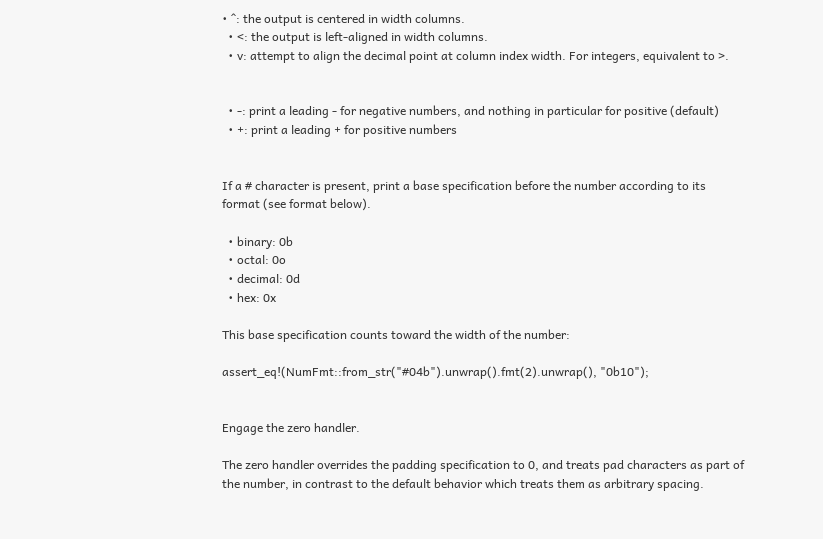• ^: the output is centered in width columns.
  • <: the output is left-aligned in width columns.
  • v: attempt to align the decimal point at column index width. For integers, equivalent to >.


  • -: print a leading - for negative numbers, and nothing in particular for positive (default)
  • +: print a leading + for positive numbers


If a # character is present, print a base specification before the number according to its format (see format below).

  • binary: 0b
  • octal: 0o
  • decimal: 0d
  • hex: 0x

This base specification counts toward the width of the number:

assert_eq!(NumFmt::from_str("#04b").unwrap().fmt(2).unwrap(), "0b10");


Engage the zero handler.

The zero handler overrides the padding specification to 0, and treats pad characters as part of the number, in contrast to the default behavior which treats them as arbitrary spacing.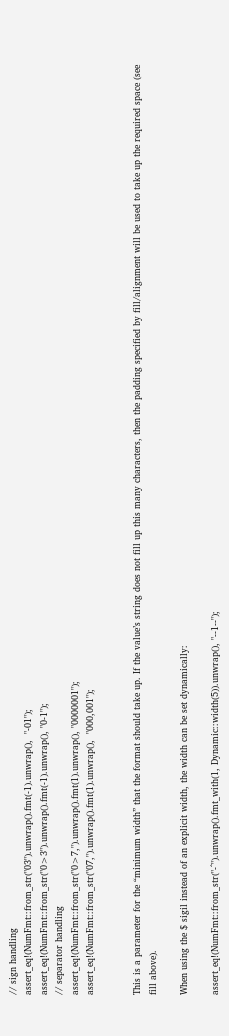// sign handling
assert_eq!(NumFmt::from_str("03").unwrap().fmt(-1).unwrap(),  "-01");
assert_eq!(NumFmt::from_str("0>3").unwrap().fmt(-1).unwrap(), "0-1");
// separator handling
assert_eq!(NumFmt::from_str("0>7,").unwrap().fmt(1).unwrap(), "0000001");
assert_eq!(NumFmt::from_str("07,").unwrap().fmt(1).unwrap(),  "000,001");


This is a parameter for the “minimum width” that the format should take up. If the value’s string does not fill up this many characters, then the padding specified by fill/alignment will be used to take up the required space (see fill above).

When using the $ sigil instead of an explicit width, the width can be set dynamically:

assert_eq!(NumFmt::from_str("-^").unwrap().fmt_with(1, Dynamic::width(5)).unwrap(), "--1--");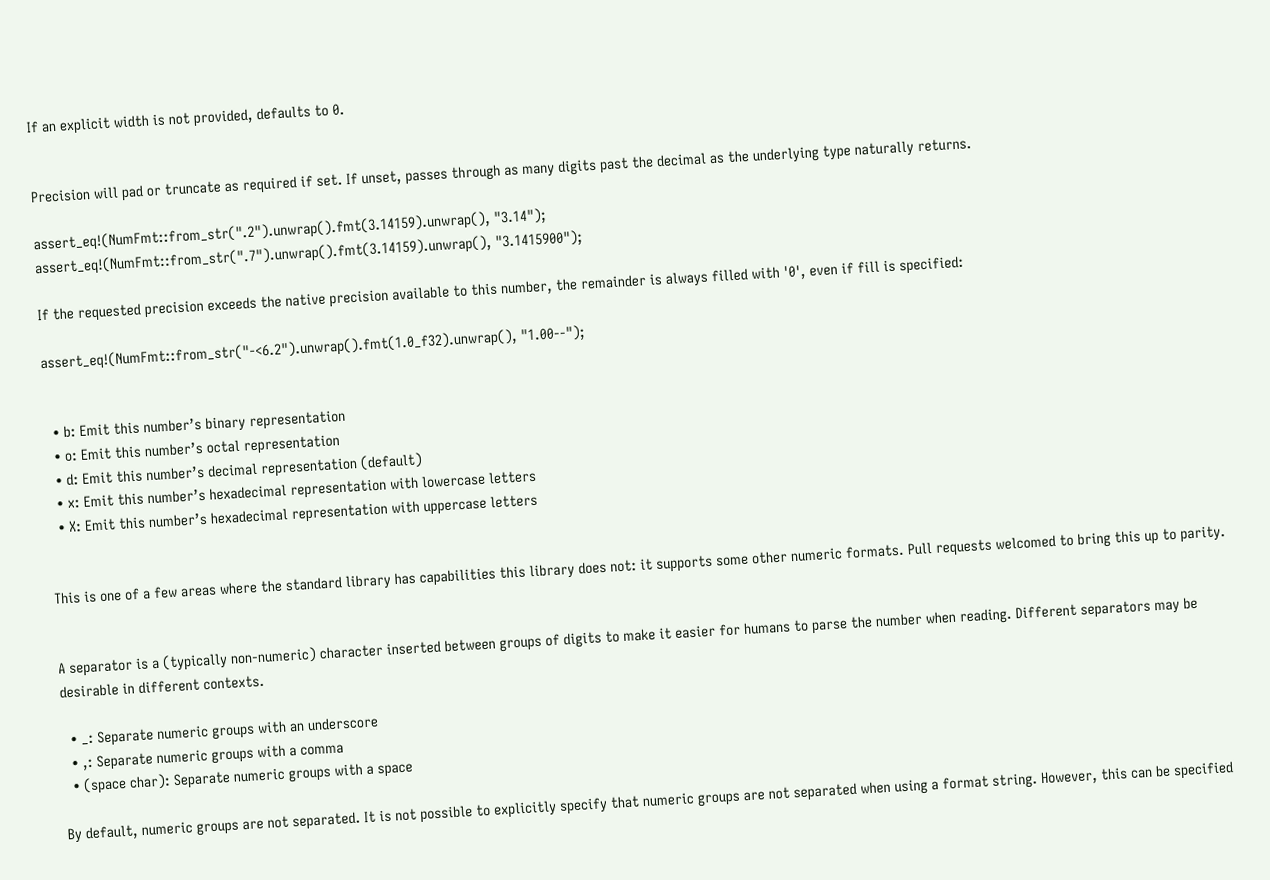If an explicit width is not provided, defaults to 0.


Precision will pad or truncate as required if set. If unset, passes through as many digits past the decimal as the underlying type naturally returns.

assert_eq!(NumFmt::from_str(".2").unwrap().fmt(3.14159).unwrap(), "3.14");
assert_eq!(NumFmt::from_str(".7").unwrap().fmt(3.14159).unwrap(), "3.1415900");

If the requested precision exceeds the native precision available to this number, the remainder is always filled with '0', even if fill is specified:

assert_eq!(NumFmt::from_str("-<6.2").unwrap().fmt(1.0_f32).unwrap(), "1.00--");


  • b: Emit this number’s binary representation
  • o: Emit this number’s octal representation
  • d: Emit this number’s decimal representation (default)
  • x: Emit this number’s hexadecimal representation with lowercase letters
  • X: Emit this number’s hexadecimal representation with uppercase letters


This is one of a few areas where the standard library has capabilities this library does not: it supports some other numeric formats. Pull requests welcomed to bring this up to parity.


A separator is a (typically non-numeric) character inserted between groups of digits to make it easier for humans to parse the number when reading. Different separators may be desirable in different contexts.

  • _: Separate numeric groups with an underscore
  • ,: Separate numeric groups with a comma
  • (space char): Separate numeric groups with a space

By default, numeric groups are not separated. It is not possible to explicitly specify that numeric groups are not separated when using a format string. However, this can be specified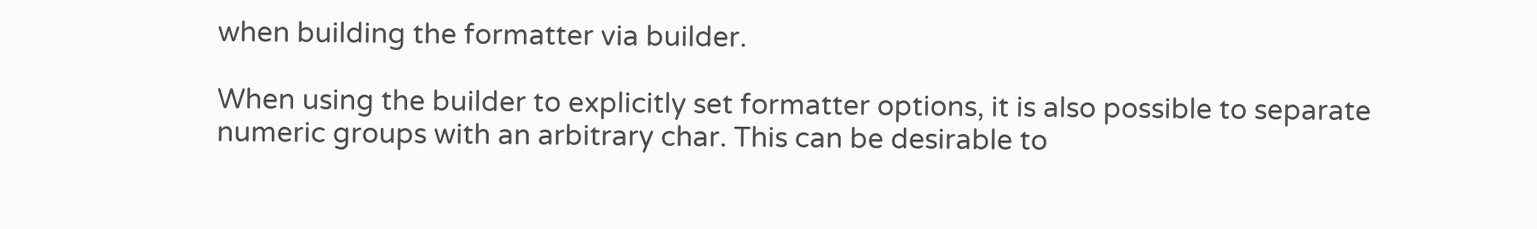when building the formatter via builder.

When using the builder to explicitly set formatter options, it is also possible to separate numeric groups with an arbitrary char. This can be desirable to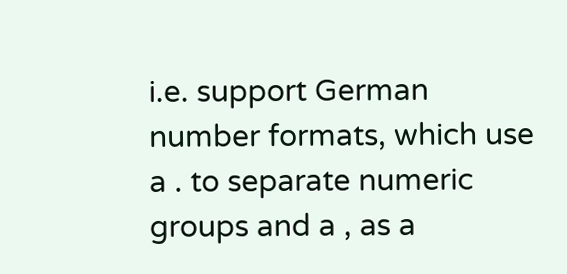i.e. support German number formats, which use a . to separate numeric groups and a , as a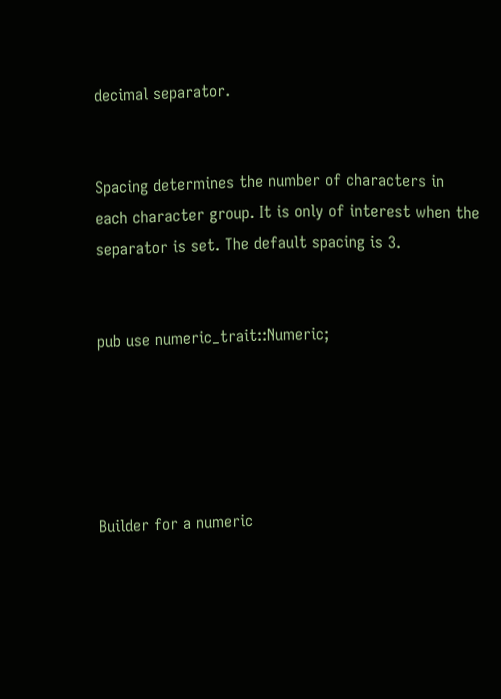decimal separator.


Spacing determines the number of characters in each character group. It is only of interest when the separator is set. The default spacing is 3.


pub use numeric_trait::Numeric;





Builder for a numeric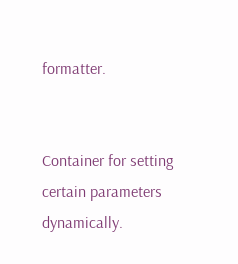formatter.


Container for setting certain parameters dynamically.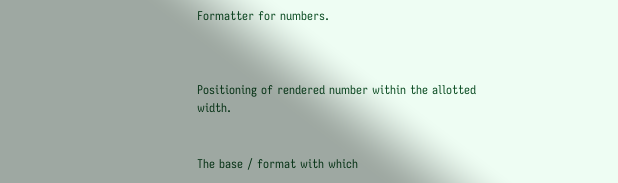Formatter for numbers.



Positioning of rendered number within the allotted width.


The base / format with which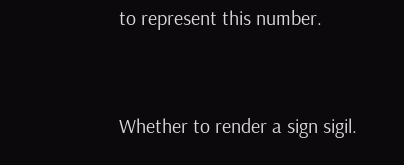to represent this number.


Whether to render a sign sigil.